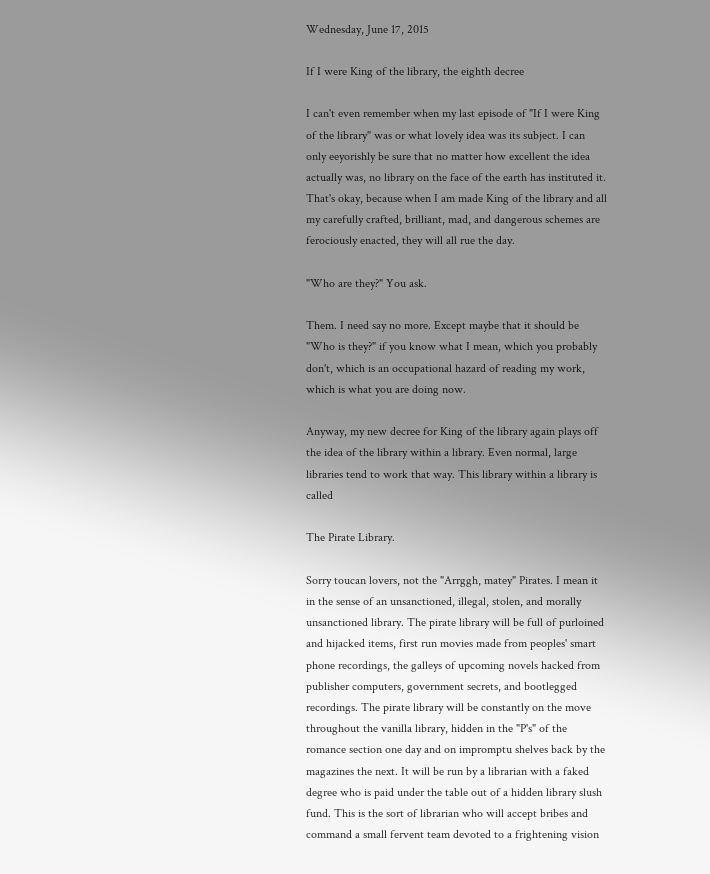Wednesday, June 17, 2015

If I were King of the library, the eighth decree

I can't even remember when my last episode of "If I were King of the library" was or what lovely idea was its subject. I can only eeyorishly be sure that no matter how excellent the idea actually was, no library on the face of the earth has instituted it. That's okay, because when I am made King of the library and all my carefully crafted, brilliant, mad, and dangerous schemes are ferociously enacted, they will all rue the day.

"Who are they?" You ask.

Them. I need say no more. Except maybe that it should be "Who is they?" if you know what I mean, which you probably don't, which is an occupational hazard of reading my work, which is what you are doing now.

Anyway, my new decree for King of the library again plays off the idea of the library within a library. Even normal, large libraries tend to work that way. This library within a library is called

The Pirate Library.

Sorry toucan lovers, not the "Arrggh, matey" Pirates. I mean it in the sense of an unsanctioned, illegal, stolen, and morally unsanctioned library. The pirate library will be full of purloined and hijacked items, first run movies made from peoples' smart phone recordings, the galleys of upcoming novels hacked from publisher computers, government secrets, and bootlegged recordings. The pirate library will be constantly on the move throughout the vanilla library, hidden in the "P's" of the romance section one day and on impromptu shelves back by the magazines the next. It will be run by a librarian with a faked degree who is paid under the table out of a hidden library slush fund. This is the sort of librarian who will accept bribes and command a small fervent team devoted to a frightening vision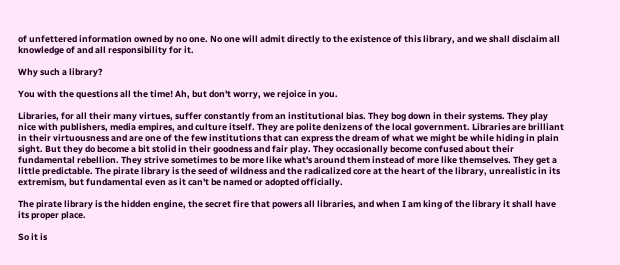of unfettered information owned by no one. No one will admit directly to the existence of this library, and we shall disclaim all knowledge of and all responsibility for it.

Why such a library?

You with the questions all the time! Ah, but don't worry, we rejoice in you.

Libraries, for all their many virtues, suffer constantly from an institutional bias. They bog down in their systems. They play nice with publishers, media empires, and culture itself. They are polite denizens of the local government. Libraries are brilliant in their virtuousness and are one of the few institutions that can express the dream of what we might be while hiding in plain sight. But they do become a bit stolid in their goodness and fair play. They occasionally become confused about their fundamental rebellion. They strive sometimes to be more like what's around them instead of more like themselves. They get a little predictable. The pirate library is the seed of wildness and the radicalized core at the heart of the library, unrealistic in its extremism, but fundamental even as it can't be named or adopted officially.

The pirate library is the hidden engine, the secret fire that powers all libraries, and when I am king of the library it shall have its proper place.

So it is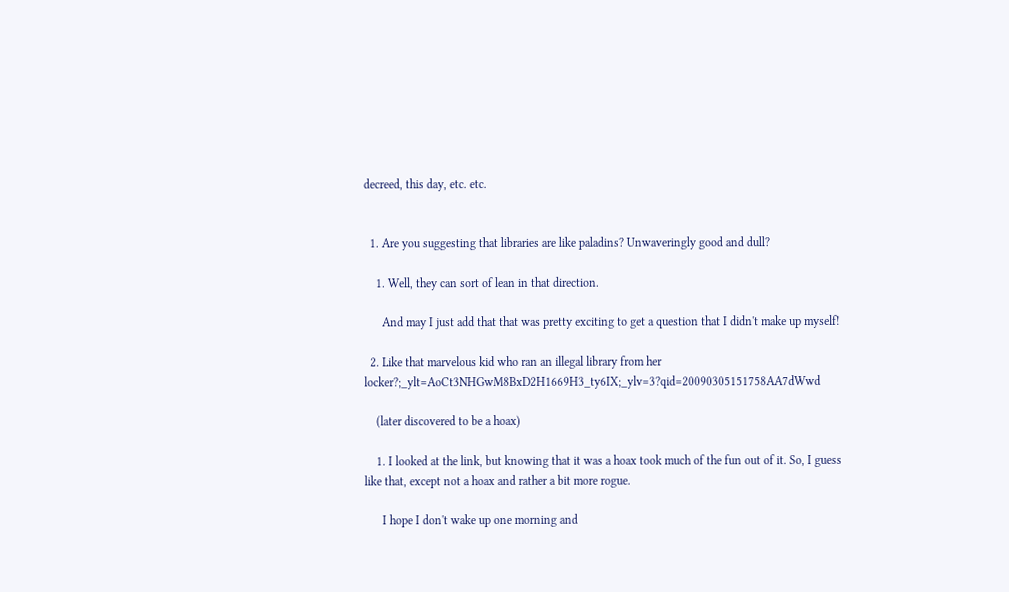decreed, this day, etc. etc.


  1. Are you suggesting that libraries are like paladins? Unwaveringly good and dull?

    1. Well, they can sort of lean in that direction.

      And may I just add that that was pretty exciting to get a question that I didn't make up myself!

  2. Like that marvelous kid who ran an illegal library from her locker?;_ylt=AoCt3NHGwM8BxD2H1669H3_ty6IX;_ylv=3?qid=20090305151758AA7dWwd

    (later discovered to be a hoax)

    1. I looked at the link, but knowing that it was a hoax took much of the fun out of it. So, I guess like that, except not a hoax and rather a bit more rogue.

      I hope I don't wake up one morning and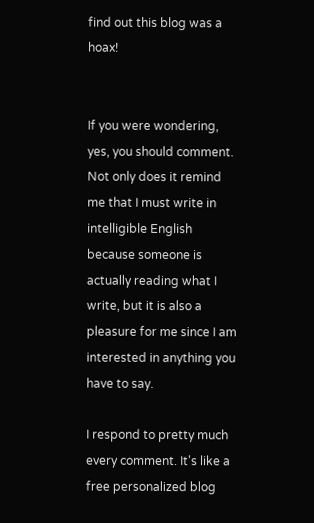find out this blog was a hoax!


If you were wondering, yes, you should comment. Not only does it remind me that I must write in intelligible English because someone is actually reading what I write, but it is also a pleasure for me since I am interested in anything you have to say.

I respond to pretty much every comment. It's like a free personalized blog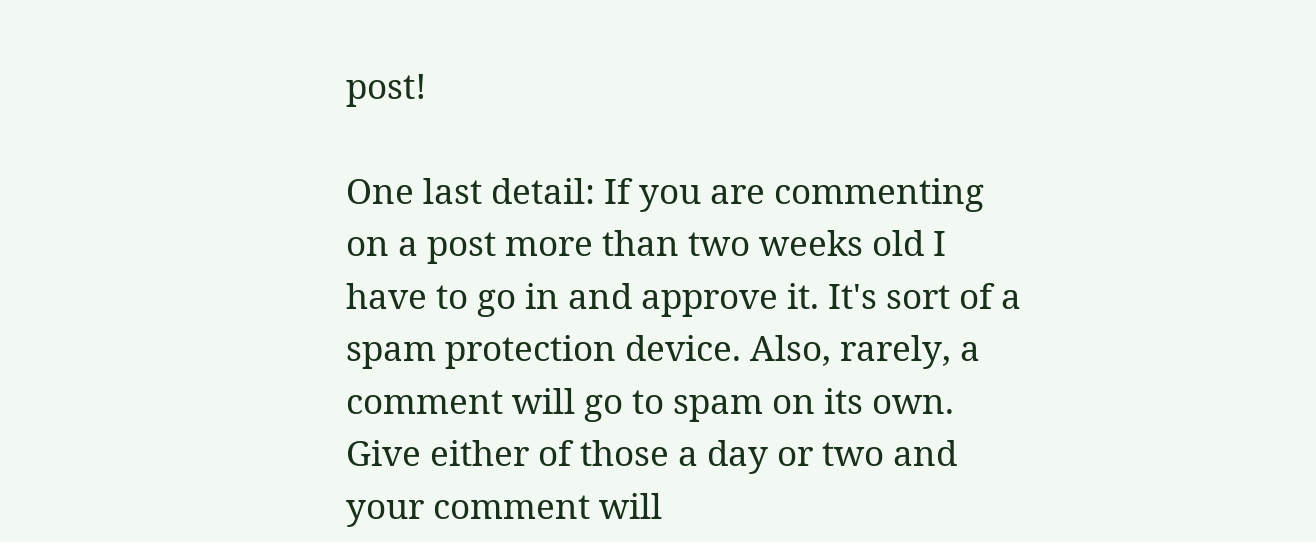post!

One last detail: If you are commenting on a post more than two weeks old I have to go in and approve it. It's sort of a spam protection device. Also, rarely, a comment will go to spam on its own. Give either of those a day or two and your comment will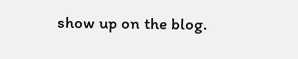show up on the blog.